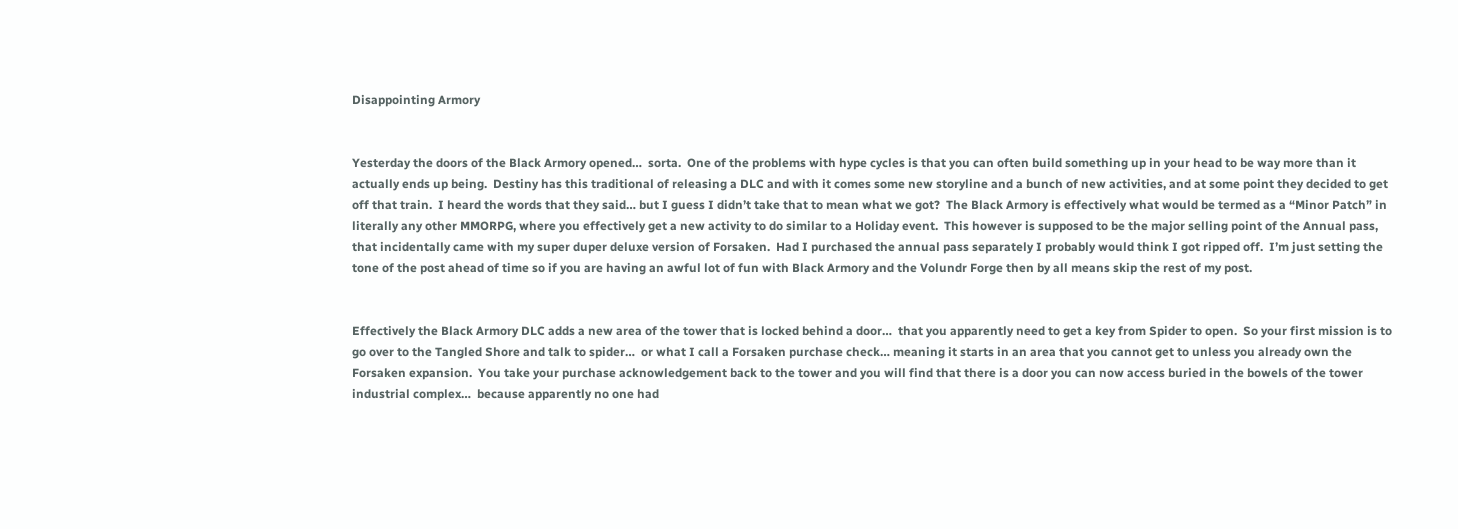Disappointing Armory


Yesterday the doors of the Black Armory opened…  sorta.  One of the problems with hype cycles is that you can often build something up in your head to be way more than it actually ends up being.  Destiny has this traditional of releasing a DLC and with it comes some new storyline and a bunch of new activities, and at some point they decided to get off that train.  I heard the words that they said… but I guess I didn’t take that to mean what we got?  The Black Armory is effectively what would be termed as a “Minor Patch” in literally any other MMORPG, where you effectively get a new activity to do similar to a Holiday event.  This however is supposed to be the major selling point of the Annual pass, that incidentally came with my super duper deluxe version of Forsaken.  Had I purchased the annual pass separately I probably would think I got ripped off.  I’m just setting the tone of the post ahead of time so if you are having an awful lot of fun with Black Armory and the Volundr Forge then by all means skip the rest of my post.


Effectively the Black Armory DLC adds a new area of the tower that is locked behind a door…  that you apparently need to get a key from Spider to open.  So your first mission is to go over to the Tangled Shore and talk to spider…  or what I call a Forsaken purchase check… meaning it starts in an area that you cannot get to unless you already own the Forsaken expansion.  You take your purchase acknowledgement back to the tower and you will find that there is a door you can now access buried in the bowels of the tower industrial complex…  because apparently no one had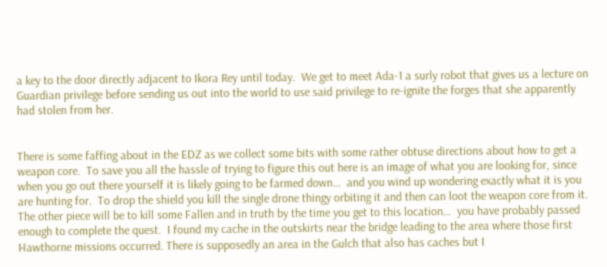a key to the door directly adjacent to Ikora Rey until today.  We get to meet Ada-1 a surly robot that gives us a lecture on Guardian privilege before sending us out into the world to use said privilege to re-ignite the forges that she apparently had stolen from her.


There is some faffing about in the EDZ as we collect some bits with some rather obtuse directions about how to get a weapon core.  To save you all the hassle of trying to figure this out here is an image of what you are looking for, since when you go out there yourself it is likely going to be farmed down…  and you wind up wondering exactly what it is you are hunting for.  To drop the shield you kill the single drone thingy orbiting it and then can loot the weapon core from it.  The other piece will be to kill some Fallen and in truth by the time you get to this location…  you have probably passed enough to complete the quest.  I found my cache in the outskirts near the bridge leading to the area where those first Hawthorne missions occurred. There is supposedly an area in the Gulch that also has caches but I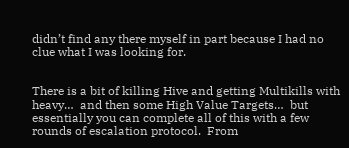didn’t find any there myself in part because I had no clue what I was looking for.


There is a bit of killing Hive and getting Multikills with heavy…  and then some High Value Targets…  but essentially you can complete all of this with a few rounds of escalation protocol.  From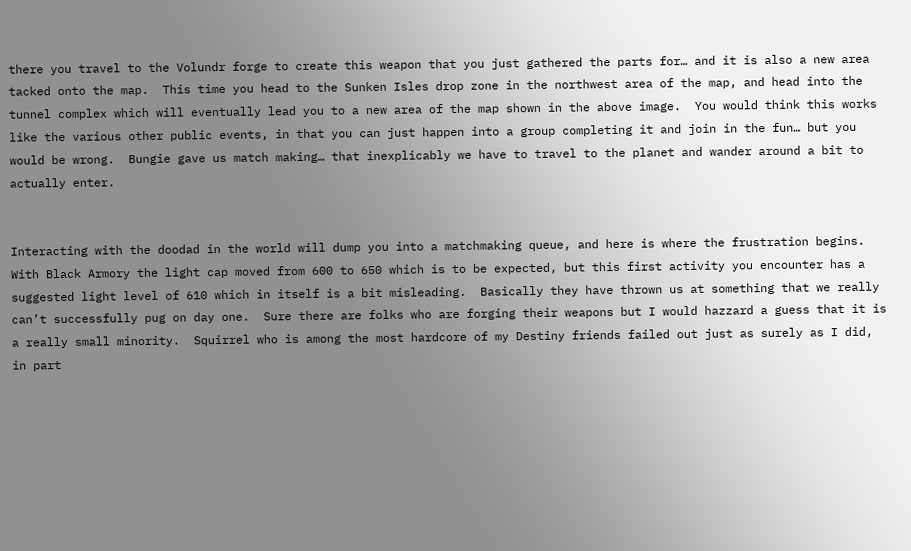there you travel to the Volundr forge to create this weapon that you just gathered the parts for… and it is also a new area tacked onto the map.  This time you head to the Sunken Isles drop zone in the northwest area of the map, and head into the tunnel complex which will eventually lead you to a new area of the map shown in the above image.  You would think this works like the various other public events, in that you can just happen into a group completing it and join in the fun… but you would be wrong.  Bungie gave us match making… that inexplicably we have to travel to the planet and wander around a bit to actually enter.


Interacting with the doodad in the world will dump you into a matchmaking queue, and here is where the frustration begins.  With Black Armory the light cap moved from 600 to 650 which is to be expected, but this first activity you encounter has a suggested light level of 610 which in itself is a bit misleading.  Basically they have thrown us at something that we really can’t successfully pug on day one.  Sure there are folks who are forging their weapons but I would hazzard a guess that it is a really small minority.  Squirrel who is among the most hardcore of my Destiny friends failed out just as surely as I did, in part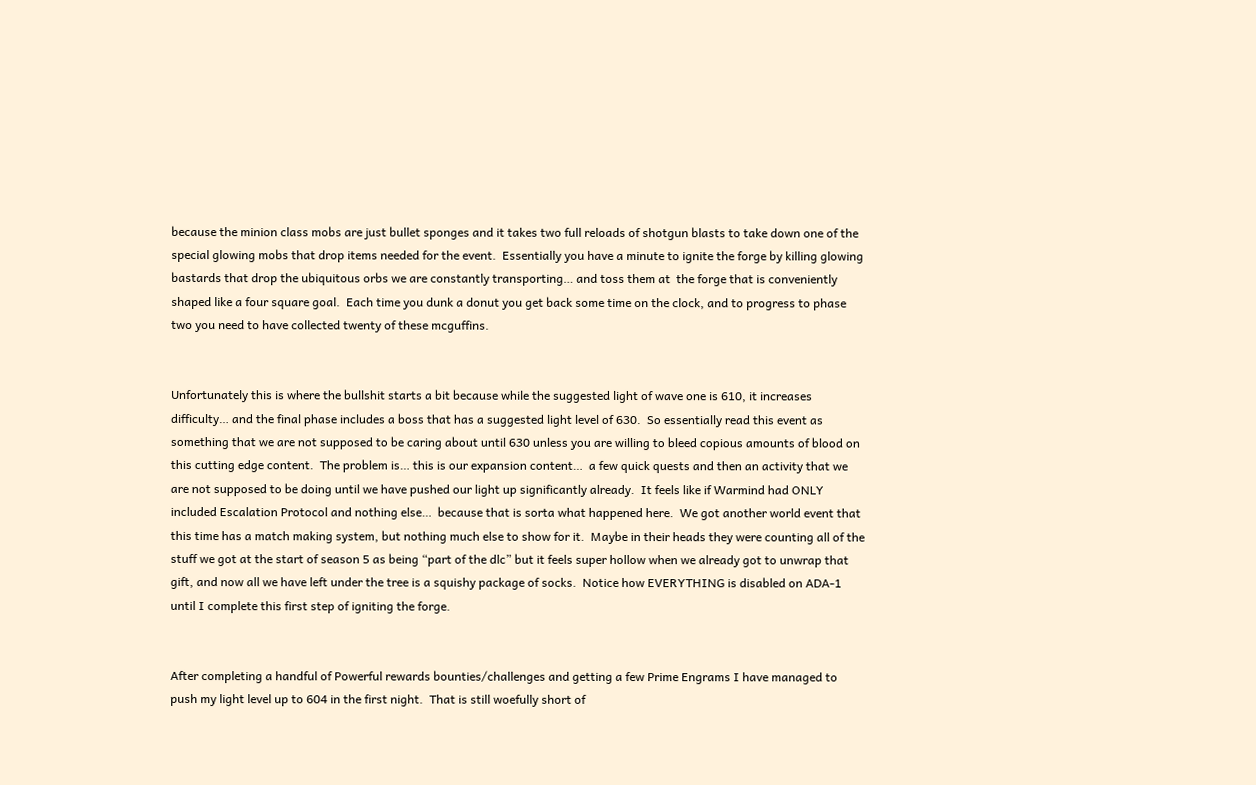because the minion class mobs are just bullet sponges and it takes two full reloads of shotgun blasts to take down one of the special glowing mobs that drop items needed for the event.  Essentially you have a minute to ignite the forge by killing glowing bastards that drop the ubiquitous orbs we are constantly transporting… and toss them at  the forge that is conveniently shaped like a four square goal.  Each time you dunk a donut you get back some time on the clock, and to progress to phase two you need to have collected twenty of these mcguffins.


Unfortunately this is where the bullshit starts a bit because while the suggested light of wave one is 610, it increases difficulty… and the final phase includes a boss that has a suggested light level of 630.  So essentially read this event as something that we are not supposed to be caring about until 630 unless you are willing to bleed copious amounts of blood on this cutting edge content.  The problem is… this is our expansion content…  a few quick quests and then an activity that we are not supposed to be doing until we have pushed our light up significantly already.  It feels like if Warmind had ONLY included Escalation Protocol and nothing else…  because that is sorta what happened here.  We got another world event that this time has a match making system, but nothing much else to show for it.  Maybe in their heads they were counting all of the stuff we got at the start of season 5 as being “part of the dlc” but it feels super hollow when we already got to unwrap that gift, and now all we have left under the tree is a squishy package of socks.  Notice how EVERYTHING is disabled on ADA-1 until I complete this first step of igniting the forge.


After completing a handful of Powerful rewards bounties/challenges and getting a few Prime Engrams I have managed to push my light level up to 604 in the first night.  That is still woefully short of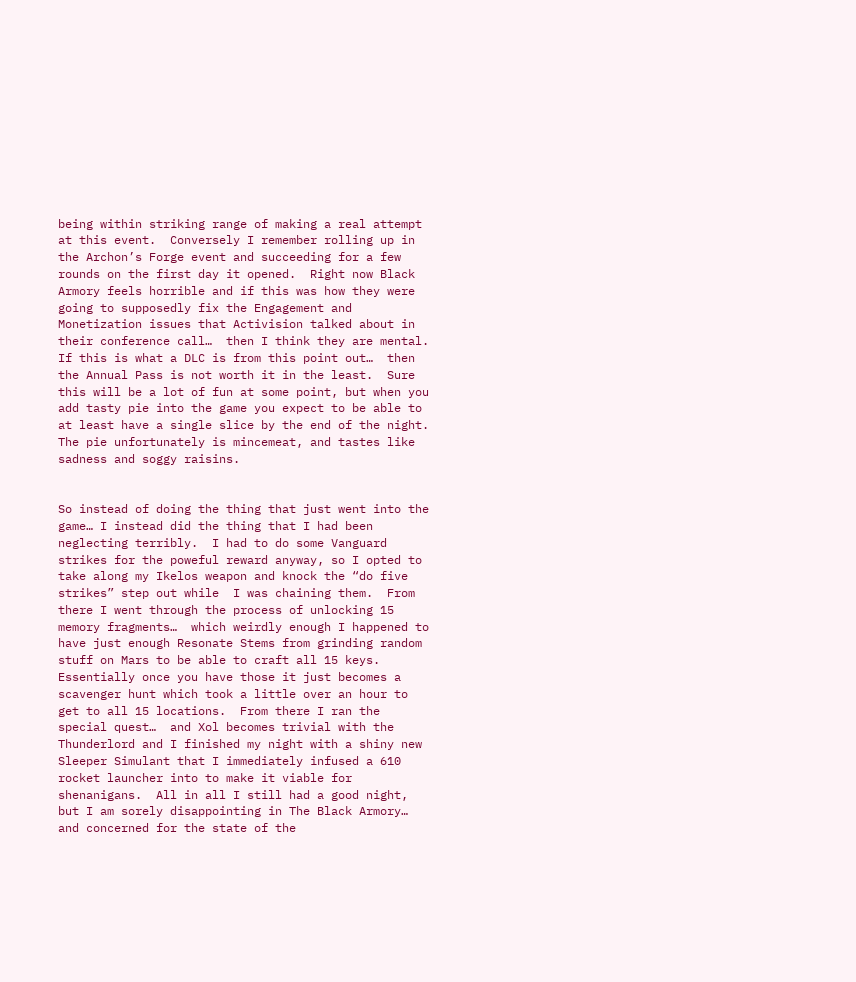being within striking range of making a real attempt at this event.  Conversely I remember rolling up in the Archon’s Forge event and succeeding for a few rounds on the first day it opened.  Right now Black Armory feels horrible and if this was how they were going to supposedly fix the Engagement and Monetization issues that Activision talked about in their conference call…  then I think they are mental.  If this is what a DLC is from this point out…  then the Annual Pass is not worth it in the least.  Sure this will be a lot of fun at some point, but when you add tasty pie into the game you expect to be able to at least have a single slice by the end of the night.  The pie unfortunately is mincemeat, and tastes like sadness and soggy raisins.


So instead of doing the thing that just went into the game… I instead did the thing that I had been neglecting terribly.  I had to do some Vanguard strikes for the poweful reward anyway, so I opted to take along my Ikelos weapon and knock the “do five strikes” step out while  I was chaining them.  From there I went through the process of unlocking 15 memory fragments…  which weirdly enough I happened to have just enough Resonate Stems from grinding random stuff on Mars to be able to craft all 15 keys.  Essentially once you have those it just becomes a scavenger hunt which took a little over an hour to get to all 15 locations.  From there I ran the special quest…  and Xol becomes trivial with the Thunderlord and I finished my night with a shiny new Sleeper Simulant that I immediately infused a 610 rocket launcher into to make it viable for shenanigans.  All in all I still had a good night, but I am sorely disappointing in The Black Armory… and concerned for the state of the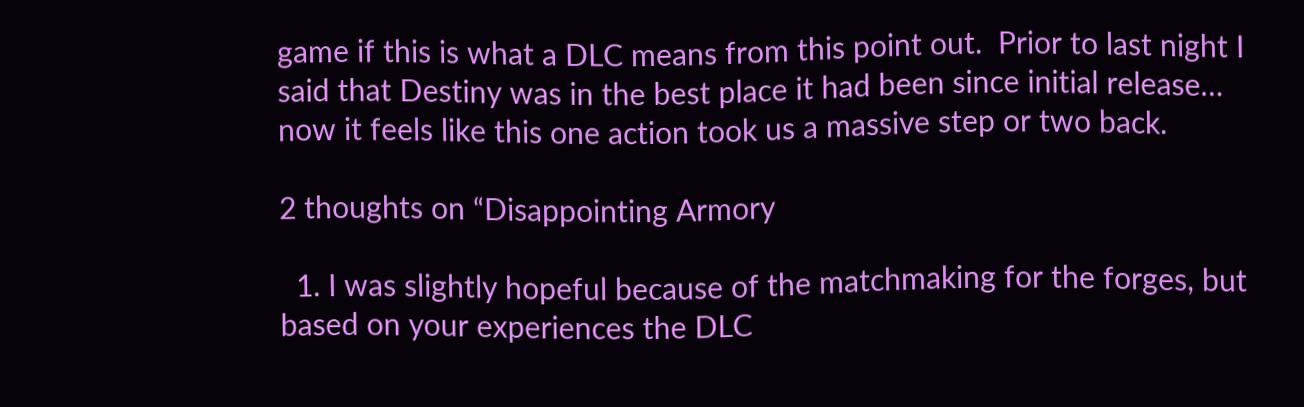game if this is what a DLC means from this point out.  Prior to last night I said that Destiny was in the best place it had been since initial release…  now it feels like this one action took us a massive step or two back.

2 thoughts on “Disappointing Armory

  1. I was slightly hopeful because of the matchmaking for the forges, but based on your experiences the DLC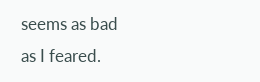seems as bad as I feared.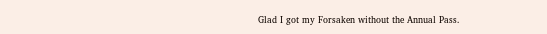Glad I got my Forsaken without the Annual Pass.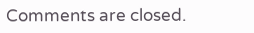Comments are closed.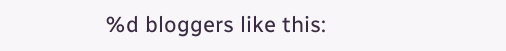%d bloggers like this: